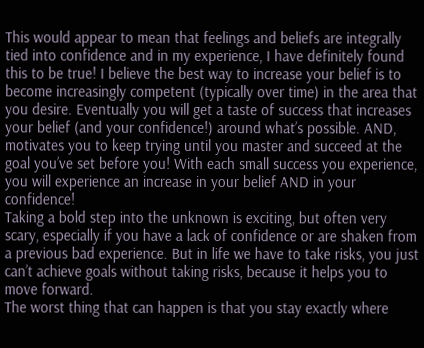This would appear to mean that feelings and beliefs are integrally tied into confidence and in my experience, I have definitely found this to be true! I believe the best way to increase your belief is to become increasingly competent (typically over time) in the area that you desire. Eventually you will get a taste of success that increases your belief (and your confidence!) around what’s possible. AND, motivates you to keep trying until you master and succeed at the goal you’ve set before you! With each small success you experience, you will experience an increase in your belief AND in your confidence!
Taking a bold step into the unknown is exciting, but often very scary, especially if you have a lack of confidence or are shaken from a previous bad experience. But in life we have to take risks, you just can’t achieve goals without taking risks, because it helps you to move forward.
The worst thing that can happen is that you stay exactly where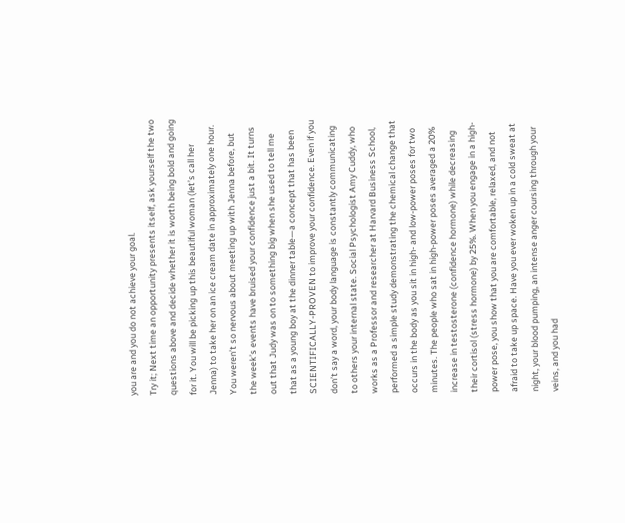you are and you do not achieve your goal.
Try it; Next time an opportunity presents itself, ask yourself the two questions above and decide whether it is worth being bold and going for it. You will be picking up this beautiful woman (let’s call her Jenna) to take her on an ice cream date in approximately one hour.
You weren’t so nervous about meeting up with Jenna before, but the week’s events have bruised your confidence just a bit. It turns out that Judy was on to something big when she used to tell me that as a young boy at the dinner table—a concept that has been SCIENTIFICALLY-PROVEN to improve your confidence. Even if you don’t say a word, your body language is constantly communicating to others your internal state. Social Psychologist Amy Cuddy, who works as a Professor and researcher at Harvard Business School, performed a simple study demonstrating the chemical change that occurs in the body as you sit in high- and low-power poses for two minutes. The people who sat in high-power poses averaged a 20% increase in testosterone (confidence hormone) while decreasing their cortisol (stress hormone) by 25%. When you engage in a high-power pose, you show that you are comfortable, relaxed, and not afraid to take up space. Have you ever woken up in a cold sweat at night, your blood pumping, an intense anger coursing through your veins, and you had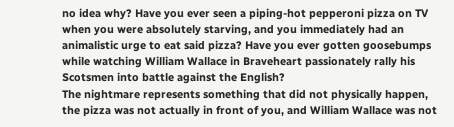no idea why? Have you ever seen a piping-hot pepperoni pizza on TV when you were absolutely starving, and you immediately had an animalistic urge to eat said pizza? Have you ever gotten goosebumps while watching William Wallace in Braveheart passionately rally his Scotsmen into battle against the English?
The nightmare represents something that did not physically happen, the pizza was not actually in front of you, and William Wallace was not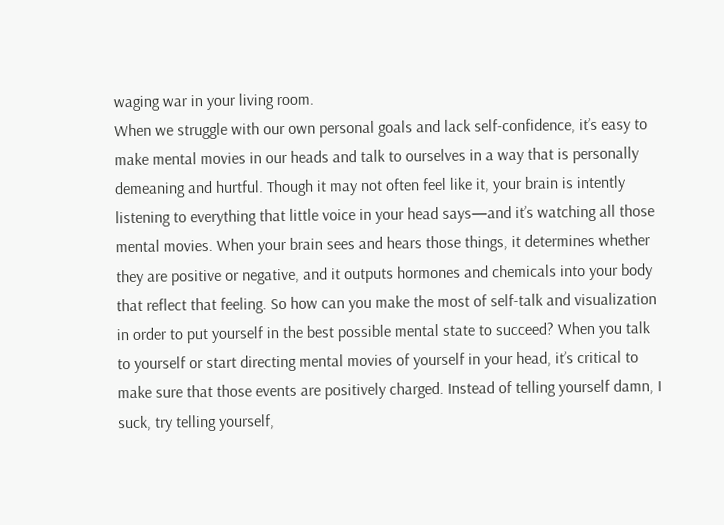waging war in your living room.
When we struggle with our own personal goals and lack self-confidence, it’s easy to make mental movies in our heads and talk to ourselves in a way that is personally demeaning and hurtful. Though it may not often feel like it, your brain is intently listening to everything that little voice in your head says—and it’s watching all those mental movies. When your brain sees and hears those things, it determines whether they are positive or negative, and it outputs hormones and chemicals into your body that reflect that feeling. So how can you make the most of self-talk and visualization in order to put yourself in the best possible mental state to succeed? When you talk to yourself or start directing mental movies of yourself in your head, it’s critical to make sure that those events are positively charged. Instead of telling yourself damn, I suck, try telling yourself,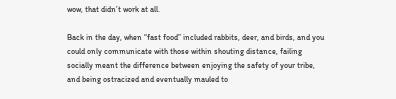wow, that didn’t work at all.

Back in the day, when “fast food” included rabbits, deer, and birds, and you could only communicate with those within shouting distance, failing socially meant the difference between enjoying the safety of your tribe, and being ostracized and eventually mauled to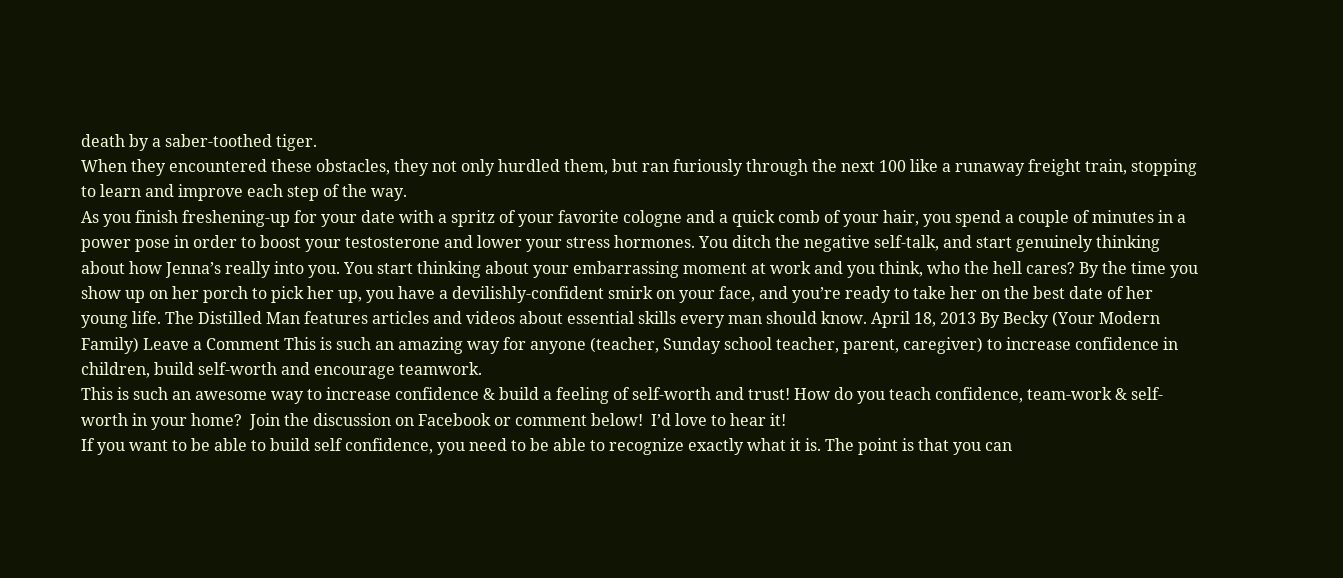death by a saber-toothed tiger.
When they encountered these obstacles, they not only hurdled them, but ran furiously through the next 100 like a runaway freight train, stopping to learn and improve each step of the way.
As you finish freshening-up for your date with a spritz of your favorite cologne and a quick comb of your hair, you spend a couple of minutes in a power pose in order to boost your testosterone and lower your stress hormones. You ditch the negative self-talk, and start genuinely thinking about how Jenna’s really into you. You start thinking about your embarrassing moment at work and you think, who the hell cares? By the time you show up on her porch to pick her up, you have a devilishly-confident smirk on your face, and you’re ready to take her on the best date of her young life. The Distilled Man features articles and videos about essential skills every man should know. April 18, 2013 By Becky (Your Modern Family) Leave a Comment This is such an amazing way for anyone (teacher, Sunday school teacher, parent, caregiver) to increase confidence in children, build self-worth and encourage teamwork.
This is such an awesome way to increase confidence & build a feeling of self-worth and trust! How do you teach confidence, team-work & self-worth in your home?  Join the discussion on Facebook or comment below!  I’d love to hear it!
If you want to be able to build self confidence, you need to be able to recognize exactly what it is. The point is that you can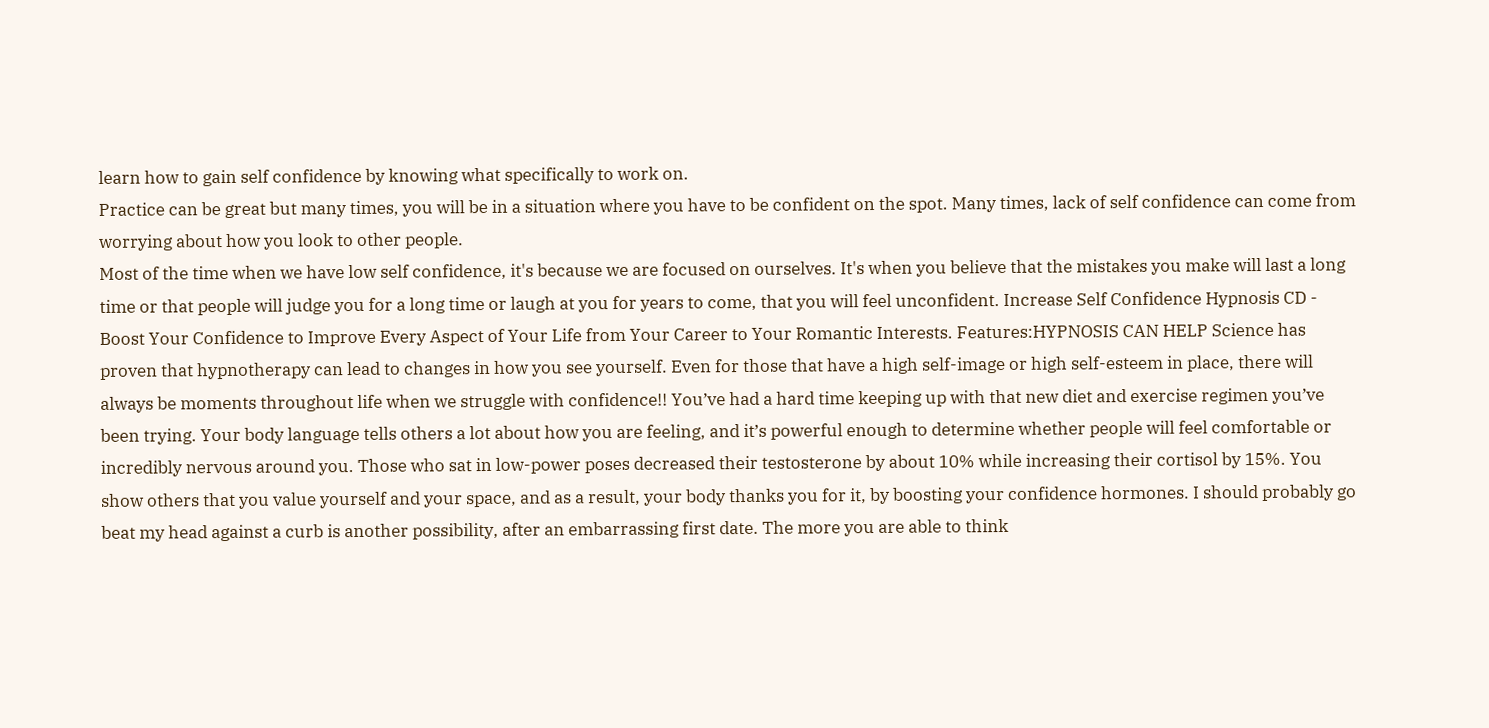learn how to gain self confidence by knowing what specifically to work on.
Practice can be great but many times, you will be in a situation where you have to be confident on the spot. Many times, lack of self confidence can come from worrying about how you look to other people.
Most of the time when we have low self confidence, it's because we are focused on ourselves. It's when you believe that the mistakes you make will last a long time or that people will judge you for a long time or laugh at you for years to come, that you will feel unconfident. Increase Self Confidence Hypnosis CD - Boost Your Confidence to Improve Every Aspect of Your Life from Your Career to Your Romantic Interests. Features:HYPNOSIS CAN HELP Science has proven that hypnotherapy can lead to changes in how you see yourself. Even for those that have a high self-image or high self-esteem in place, there will always be moments throughout life when we struggle with confidence!! You’ve had a hard time keeping up with that new diet and exercise regimen you’ve been trying. Your body language tells others a lot about how you are feeling, and it’s powerful enough to determine whether people will feel comfortable or incredibly nervous around you. Those who sat in low-power poses decreased their testosterone by about 10% while increasing their cortisol by 15%. You show others that you value yourself and your space, and as a result, your body thanks you for it, by boosting your confidence hormones. I should probably go beat my head against a curb is another possibility, after an embarrassing first date. The more you are able to think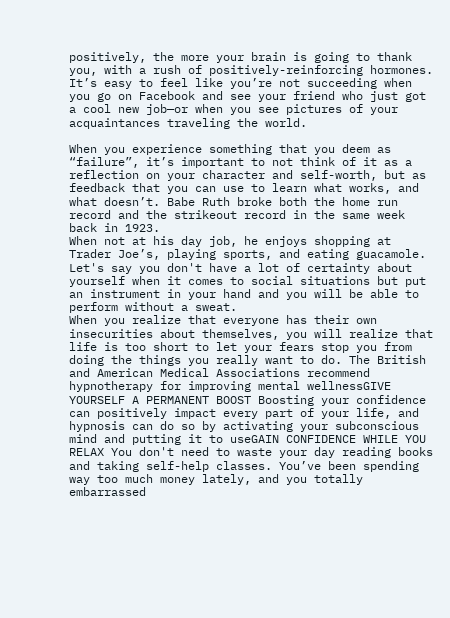positively, the more your brain is going to thank you, with a rush of positively-reinforcing hormones. It’s easy to feel like you’re not succeeding when you go on Facebook and see your friend who just got a cool new job—or when you see pictures of your acquaintances traveling the world.

When you experience something that you deem as “failure”, it’s important to not think of it as a reflection on your character and self-worth, but as feedback that you can use to learn what works, and what doesn’t. Babe Ruth broke both the home run record and the strikeout record in the same week back in 1923.
When not at his day job, he enjoys shopping at Trader Joe’s, playing sports, and eating guacamole. Let's say you don't have a lot of certainty about yourself when it comes to social situations but put an instrument in your hand and you will be able to perform without a sweat.
When you realize that everyone has their own insecurities about themselves, you will realize that life is too short to let your fears stop you from doing the things you really want to do. The British and American Medical Associations recommend hypnotherapy for improving mental wellnessGIVE YOURSELF A PERMANENT BOOST Boosting your confidence can positively impact every part of your life, and hypnosis can do so by activating your subconscious mind and putting it to useGAIN CONFIDENCE WHILE YOU RELAX You don't need to waste your day reading books and taking self-help classes. You’ve been spending way too much money lately, and you totally embarrassed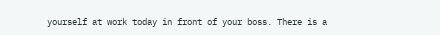yourself at work today in front of your boss. There is a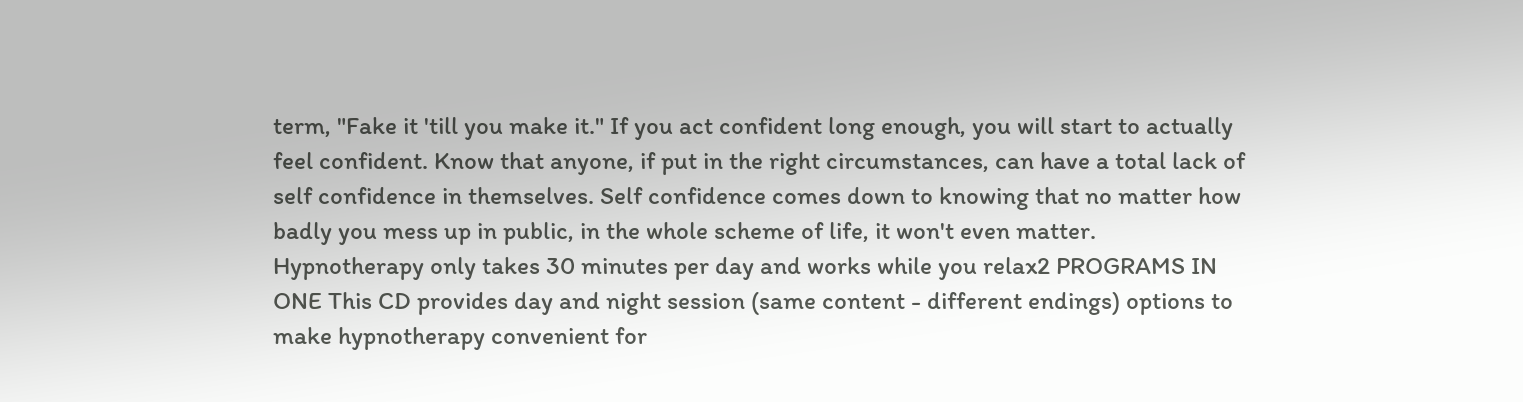term, "Fake it 'till you make it." If you act confident long enough, you will start to actually feel confident. Know that anyone, if put in the right circumstances, can have a total lack of self confidence in themselves. Self confidence comes down to knowing that no matter how badly you mess up in public, in the whole scheme of life, it won't even matter.
Hypnotherapy only takes 30 minutes per day and works while you relax2 PROGRAMS IN ONE This CD provides day and night session (same content - different endings) options to make hypnotherapy convenient for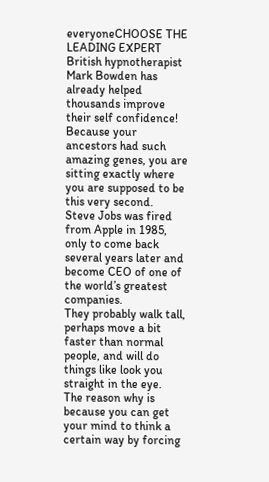everyoneCHOOSE THE LEADING EXPERT British hypnotherapist Mark Bowden has already helped thousands improve their self confidence! Because your ancestors had such amazing genes, you are sitting exactly where you are supposed to be this very second.
Steve Jobs was fired from Apple in 1985, only to come back several years later and become CEO of one of the world’s greatest companies.
They probably walk tall, perhaps move a bit faster than normal people, and will do things like look you straight in the eye.
The reason why is because you can get your mind to think a certain way by forcing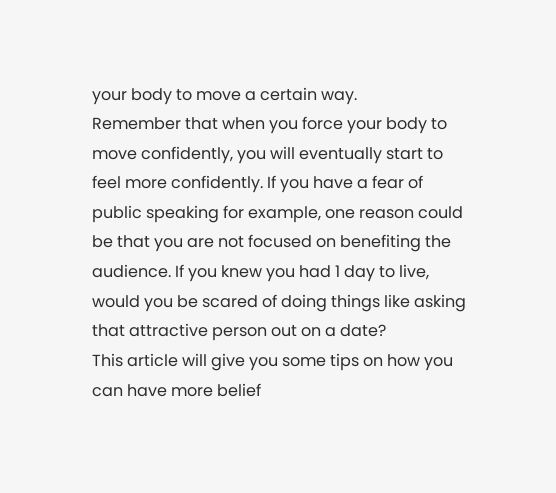your body to move a certain way.
Remember that when you force your body to move confidently, you will eventually start to feel more confidently. If you have a fear of public speaking for example, one reason could be that you are not focused on benefiting the audience. If you knew you had 1 day to live, would you be scared of doing things like asking that attractive person out on a date?
This article will give you some tips on how you can have more belief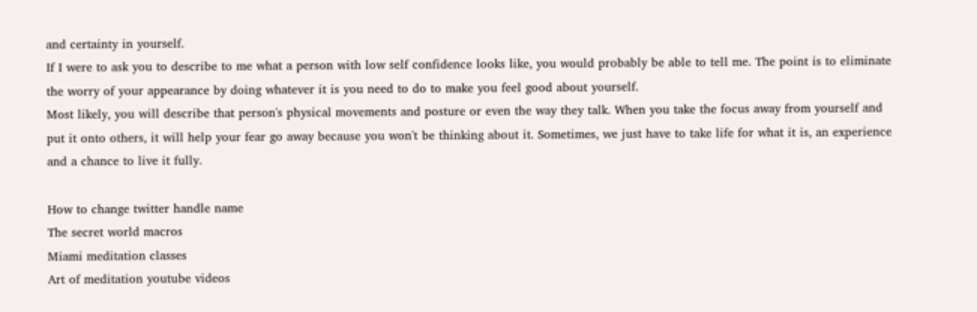and certainty in yourself.
If I were to ask you to describe to me what a person with low self confidence looks like, you would probably be able to tell me. The point is to eliminate the worry of your appearance by doing whatever it is you need to do to make you feel good about yourself.
Most likely, you will describe that person's physical movements and posture or even the way they talk. When you take the focus away from yourself and put it onto others, it will help your fear go away because you won't be thinking about it. Sometimes, we just have to take life for what it is, an experience and a chance to live it fully.

How to change twitter handle name
The secret world macros
Miami meditation classes
Art of meditation youtube videos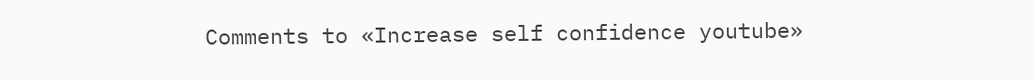Comments to «Increase self confidence youtube»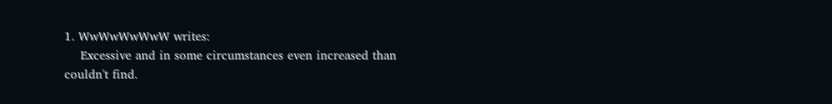1. WwWwWwWwW writes:
    Excessive and in some circumstances even increased than couldn't find.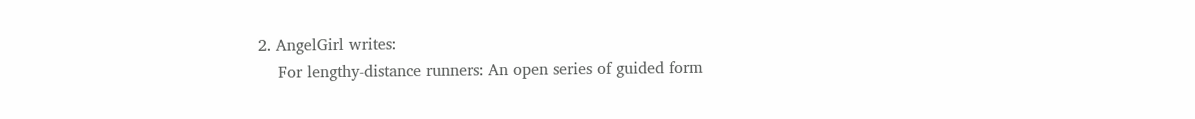2. AngelGirl writes:
    For lengthy-distance runners: An open series of guided form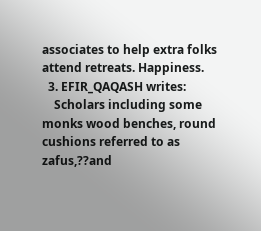associates to help extra folks attend retreats. Happiness.
  3. EFIR_QAQASH writes:
    Scholars including some monks wood benches, round cushions referred to as zafus,??and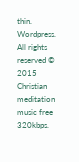thin.
Wordpress. All rights reserved © 2015 Christian meditation music free 320kbps.